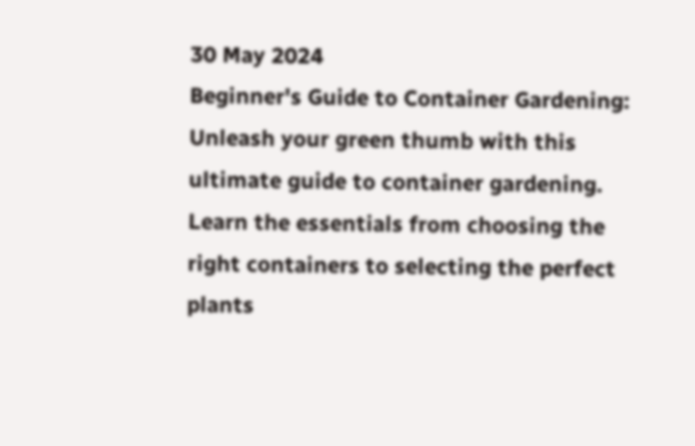30 May 2024
Beginner's Guide to Container Gardening: Unleash your green thumb with this ultimate guide to container gardening. Learn the essentials from choosing the right containers to selecting the perfect plants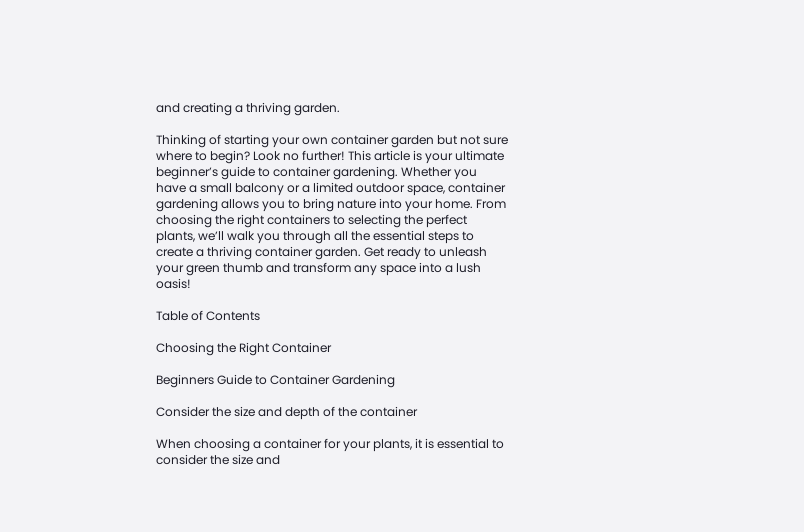and creating a thriving garden.

Thinking of starting your own container garden but not sure where to begin? Look no further! This article is your ultimate beginner’s guide to container gardening. Whether you have a small balcony or a limited outdoor space, container gardening allows you to bring nature into your home. From choosing the right containers to selecting the perfect plants, we’ll walk you through all the essential steps to create a thriving container garden. Get ready to unleash your green thumb and transform any space into a lush oasis!

Table of Contents

Choosing the Right Container

Beginners Guide to Container Gardening

Consider the size and depth of the container

When choosing a container for your plants, it is essential to consider the size and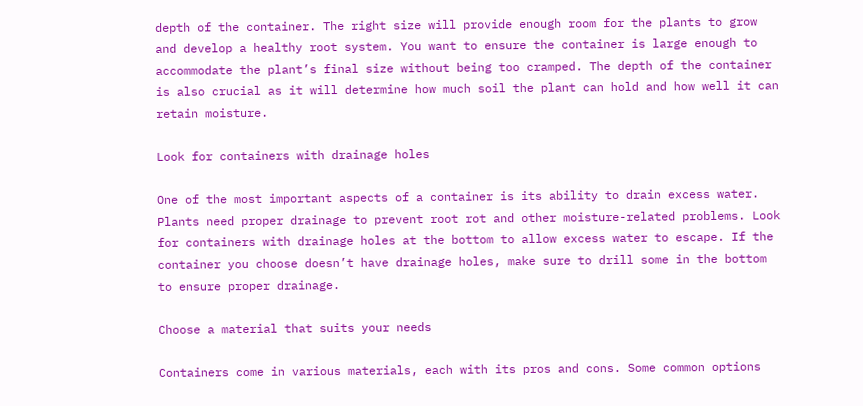depth of the container. The right size will provide enough room for the plants to grow and develop a healthy root system. You want to ensure the container is large enough to accommodate the plant’s final size without being too cramped. The depth of the container is also crucial as it will determine how much soil the plant can hold and how well it can retain moisture.

Look for containers with drainage holes

One of the most important aspects of a container is its ability to drain excess water. Plants need proper drainage to prevent root rot and other moisture-related problems. Look for containers with drainage holes at the bottom to allow excess water to escape. If the container you choose doesn’t have drainage holes, make sure to drill some in the bottom to ensure proper drainage.

Choose a material that suits your needs

Containers come in various materials, each with its pros and cons. Some common options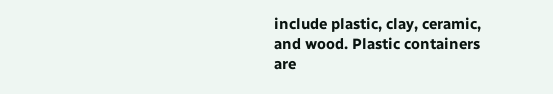include plastic, clay, ceramic, and wood. Plastic containers are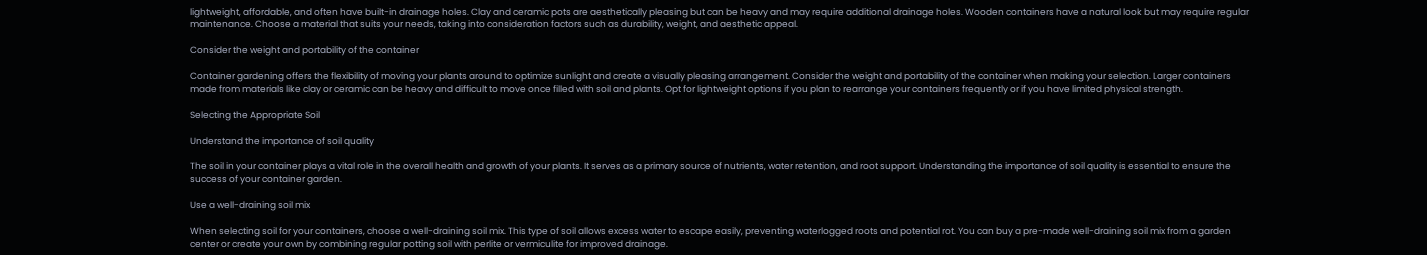lightweight, affordable, and often have built-in drainage holes. Clay and ceramic pots are aesthetically pleasing but can be heavy and may require additional drainage holes. Wooden containers have a natural look but may require regular maintenance. Choose a material that suits your needs, taking into consideration factors such as durability, weight, and aesthetic appeal.

Consider the weight and portability of the container

Container gardening offers the flexibility of moving your plants around to optimize sunlight and create a visually pleasing arrangement. Consider the weight and portability of the container when making your selection. Larger containers made from materials like clay or ceramic can be heavy and difficult to move once filled with soil and plants. Opt for lightweight options if you plan to rearrange your containers frequently or if you have limited physical strength.

Selecting the Appropriate Soil

Understand the importance of soil quality

The soil in your container plays a vital role in the overall health and growth of your plants. It serves as a primary source of nutrients, water retention, and root support. Understanding the importance of soil quality is essential to ensure the success of your container garden.

Use a well-draining soil mix

When selecting soil for your containers, choose a well-draining soil mix. This type of soil allows excess water to escape easily, preventing waterlogged roots and potential rot. You can buy a pre-made well-draining soil mix from a garden center or create your own by combining regular potting soil with perlite or vermiculite for improved drainage.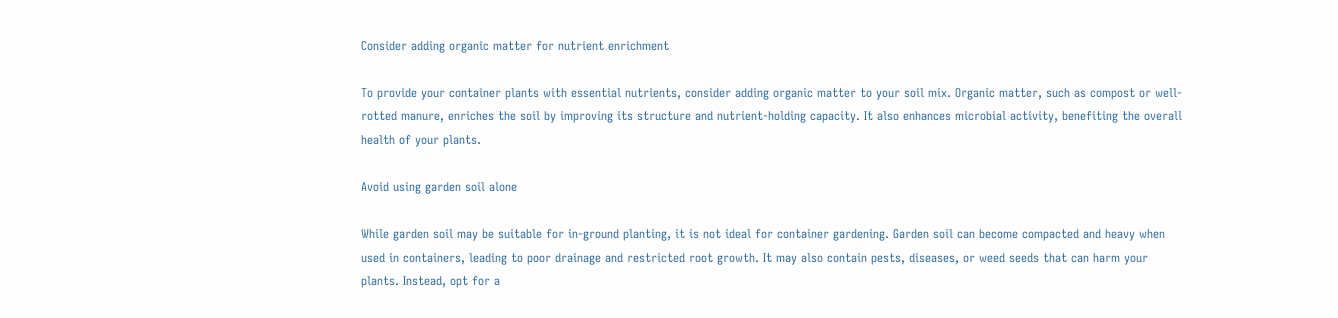Consider adding organic matter for nutrient enrichment

To provide your container plants with essential nutrients, consider adding organic matter to your soil mix. Organic matter, such as compost or well-rotted manure, enriches the soil by improving its structure and nutrient-holding capacity. It also enhances microbial activity, benefiting the overall health of your plants.

Avoid using garden soil alone

While garden soil may be suitable for in-ground planting, it is not ideal for container gardening. Garden soil can become compacted and heavy when used in containers, leading to poor drainage and restricted root growth. It may also contain pests, diseases, or weed seeds that can harm your plants. Instead, opt for a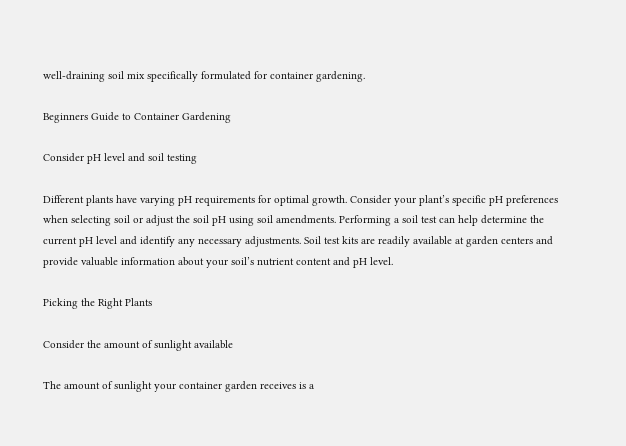well-draining soil mix specifically formulated for container gardening.

Beginners Guide to Container Gardening

Consider pH level and soil testing

Different plants have varying pH requirements for optimal growth. Consider your plant’s specific pH preferences when selecting soil or adjust the soil pH using soil amendments. Performing a soil test can help determine the current pH level and identify any necessary adjustments. Soil test kits are readily available at garden centers and provide valuable information about your soil’s nutrient content and pH level.

Picking the Right Plants

Consider the amount of sunlight available

The amount of sunlight your container garden receives is a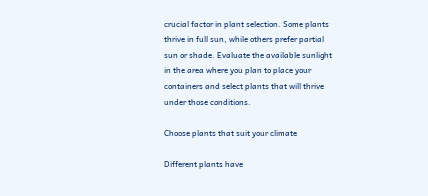crucial factor in plant selection. Some plants thrive in full sun, while others prefer partial sun or shade. Evaluate the available sunlight in the area where you plan to place your containers and select plants that will thrive under those conditions.

Choose plants that suit your climate

Different plants have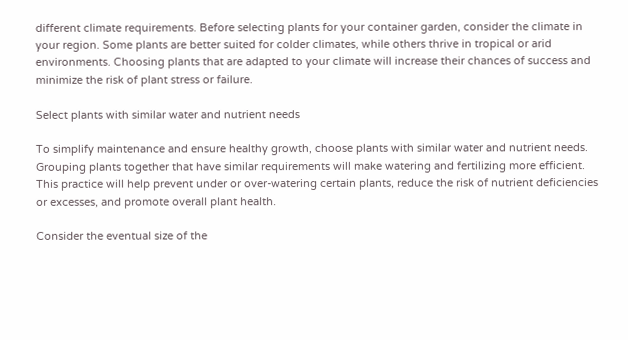different climate requirements. Before selecting plants for your container garden, consider the climate in your region. Some plants are better suited for colder climates, while others thrive in tropical or arid environments. Choosing plants that are adapted to your climate will increase their chances of success and minimize the risk of plant stress or failure.

Select plants with similar water and nutrient needs

To simplify maintenance and ensure healthy growth, choose plants with similar water and nutrient needs. Grouping plants together that have similar requirements will make watering and fertilizing more efficient. This practice will help prevent under or over-watering certain plants, reduce the risk of nutrient deficiencies or excesses, and promote overall plant health.

Consider the eventual size of the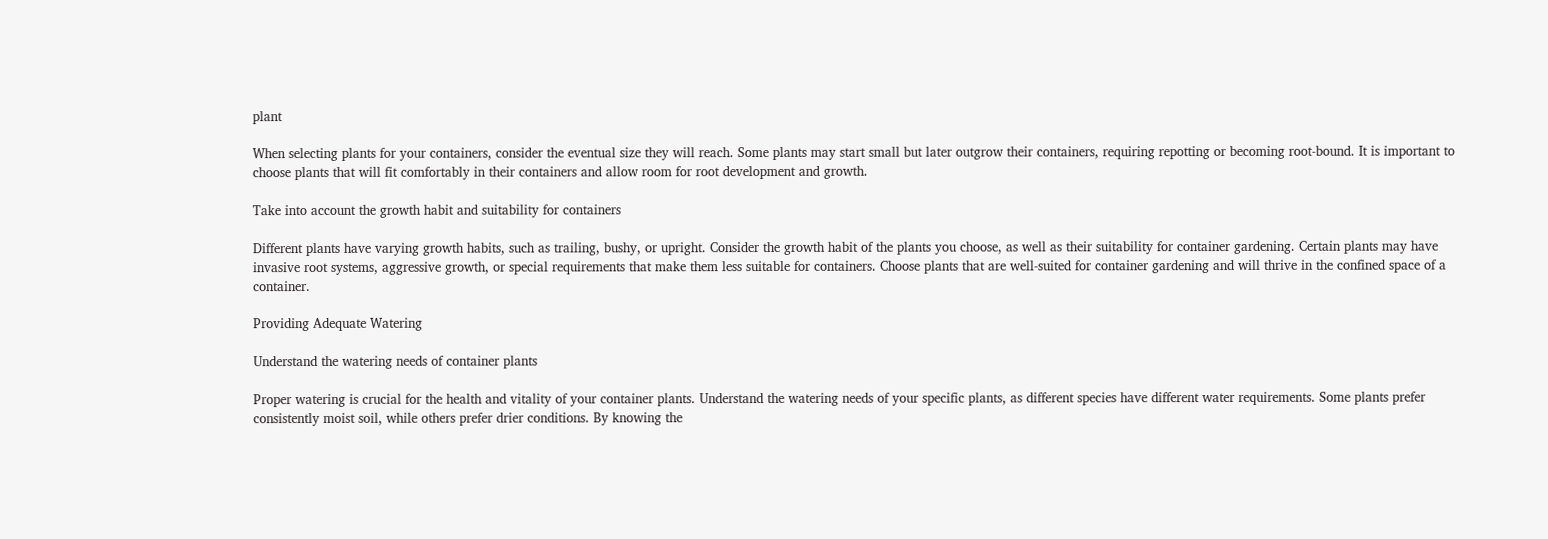plant

When selecting plants for your containers, consider the eventual size they will reach. Some plants may start small but later outgrow their containers, requiring repotting or becoming root-bound. It is important to choose plants that will fit comfortably in their containers and allow room for root development and growth.

Take into account the growth habit and suitability for containers

Different plants have varying growth habits, such as trailing, bushy, or upright. Consider the growth habit of the plants you choose, as well as their suitability for container gardening. Certain plants may have invasive root systems, aggressive growth, or special requirements that make them less suitable for containers. Choose plants that are well-suited for container gardening and will thrive in the confined space of a container.

Providing Adequate Watering

Understand the watering needs of container plants

Proper watering is crucial for the health and vitality of your container plants. Understand the watering needs of your specific plants, as different species have different water requirements. Some plants prefer consistently moist soil, while others prefer drier conditions. By knowing the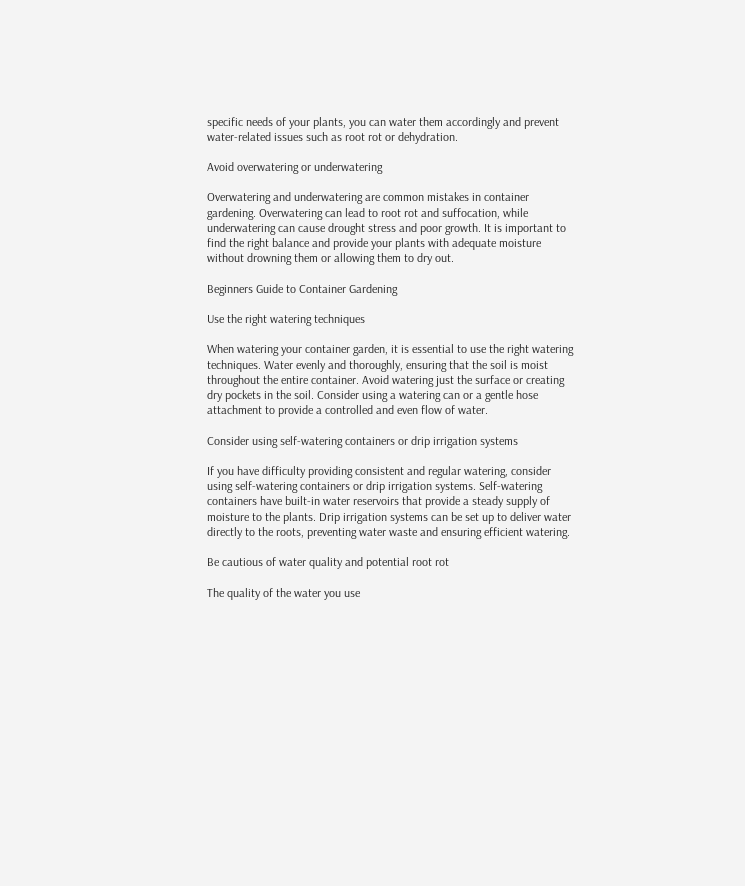specific needs of your plants, you can water them accordingly and prevent water-related issues such as root rot or dehydration.

Avoid overwatering or underwatering

Overwatering and underwatering are common mistakes in container gardening. Overwatering can lead to root rot and suffocation, while underwatering can cause drought stress and poor growth. It is important to find the right balance and provide your plants with adequate moisture without drowning them or allowing them to dry out.

Beginners Guide to Container Gardening

Use the right watering techniques

When watering your container garden, it is essential to use the right watering techniques. Water evenly and thoroughly, ensuring that the soil is moist throughout the entire container. Avoid watering just the surface or creating dry pockets in the soil. Consider using a watering can or a gentle hose attachment to provide a controlled and even flow of water.

Consider using self-watering containers or drip irrigation systems

If you have difficulty providing consistent and regular watering, consider using self-watering containers or drip irrigation systems. Self-watering containers have built-in water reservoirs that provide a steady supply of moisture to the plants. Drip irrigation systems can be set up to deliver water directly to the roots, preventing water waste and ensuring efficient watering.

Be cautious of water quality and potential root rot

The quality of the water you use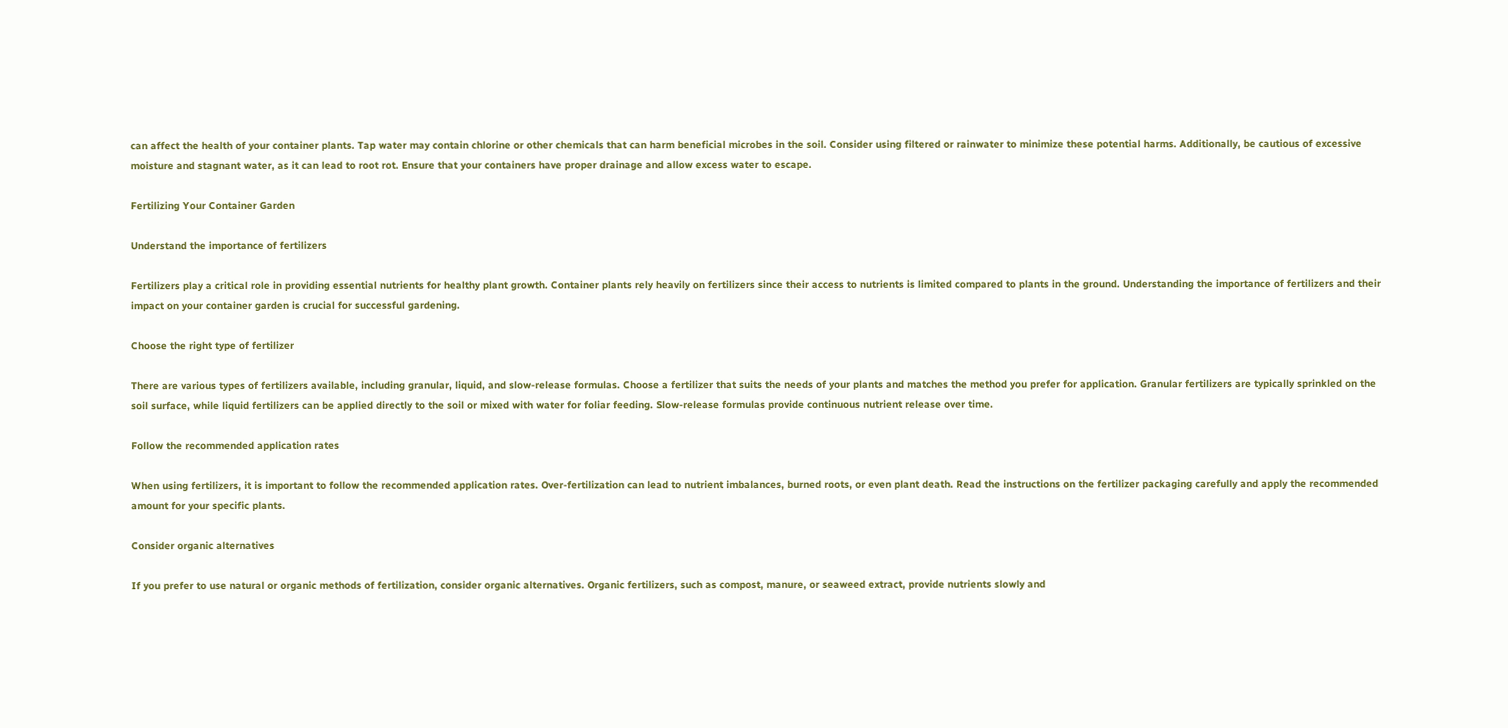can affect the health of your container plants. Tap water may contain chlorine or other chemicals that can harm beneficial microbes in the soil. Consider using filtered or rainwater to minimize these potential harms. Additionally, be cautious of excessive moisture and stagnant water, as it can lead to root rot. Ensure that your containers have proper drainage and allow excess water to escape.

Fertilizing Your Container Garden

Understand the importance of fertilizers

Fertilizers play a critical role in providing essential nutrients for healthy plant growth. Container plants rely heavily on fertilizers since their access to nutrients is limited compared to plants in the ground. Understanding the importance of fertilizers and their impact on your container garden is crucial for successful gardening.

Choose the right type of fertilizer

There are various types of fertilizers available, including granular, liquid, and slow-release formulas. Choose a fertilizer that suits the needs of your plants and matches the method you prefer for application. Granular fertilizers are typically sprinkled on the soil surface, while liquid fertilizers can be applied directly to the soil or mixed with water for foliar feeding. Slow-release formulas provide continuous nutrient release over time.

Follow the recommended application rates

When using fertilizers, it is important to follow the recommended application rates. Over-fertilization can lead to nutrient imbalances, burned roots, or even plant death. Read the instructions on the fertilizer packaging carefully and apply the recommended amount for your specific plants.

Consider organic alternatives

If you prefer to use natural or organic methods of fertilization, consider organic alternatives. Organic fertilizers, such as compost, manure, or seaweed extract, provide nutrients slowly and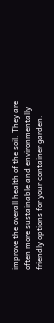improve the overall health of the soil. They are often more sustainable and environmentally friendly options for your container garden.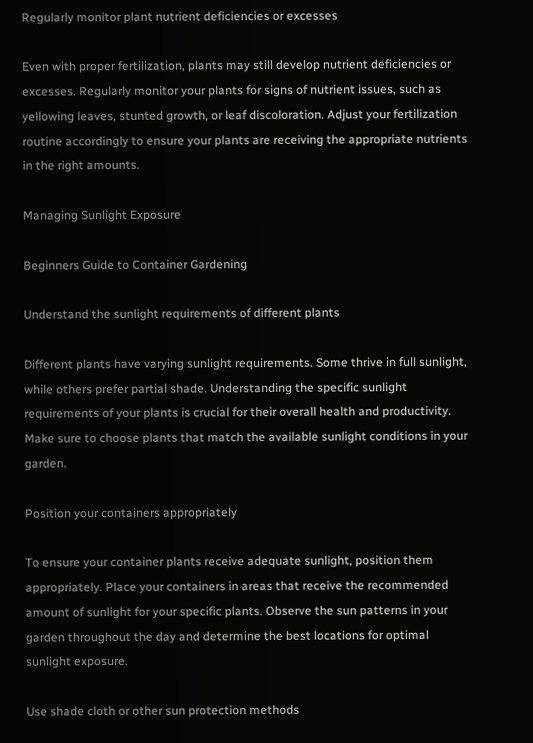Regularly monitor plant nutrient deficiencies or excesses

Even with proper fertilization, plants may still develop nutrient deficiencies or excesses. Regularly monitor your plants for signs of nutrient issues, such as yellowing leaves, stunted growth, or leaf discoloration. Adjust your fertilization routine accordingly to ensure your plants are receiving the appropriate nutrients in the right amounts.

Managing Sunlight Exposure

Beginners Guide to Container Gardening

Understand the sunlight requirements of different plants

Different plants have varying sunlight requirements. Some thrive in full sunlight, while others prefer partial shade. Understanding the specific sunlight requirements of your plants is crucial for their overall health and productivity. Make sure to choose plants that match the available sunlight conditions in your garden.

Position your containers appropriately

To ensure your container plants receive adequate sunlight, position them appropriately. Place your containers in areas that receive the recommended amount of sunlight for your specific plants. Observe the sun patterns in your garden throughout the day and determine the best locations for optimal sunlight exposure.

Use shade cloth or other sun protection methods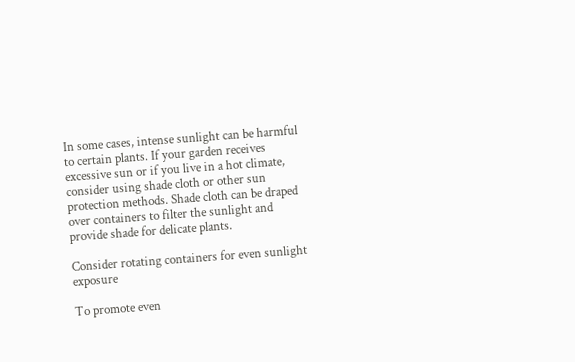In some cases, intense sunlight can be harmful to certain plants. If your garden receives excessive sun or if you live in a hot climate, consider using shade cloth or other sun protection methods. Shade cloth can be draped over containers to filter the sunlight and provide shade for delicate plants.

Consider rotating containers for even sunlight exposure

To promote even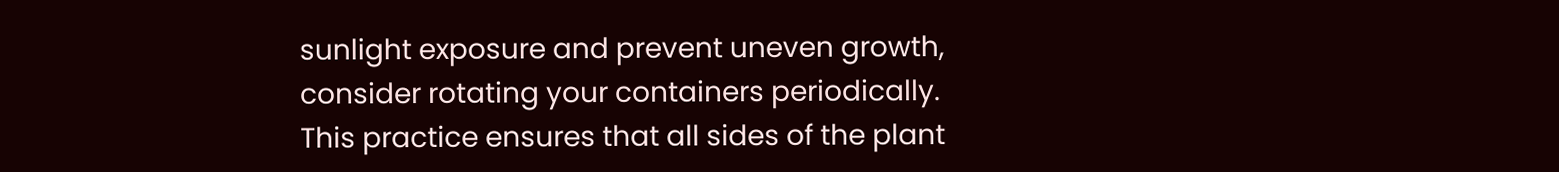sunlight exposure and prevent uneven growth, consider rotating your containers periodically. This practice ensures that all sides of the plant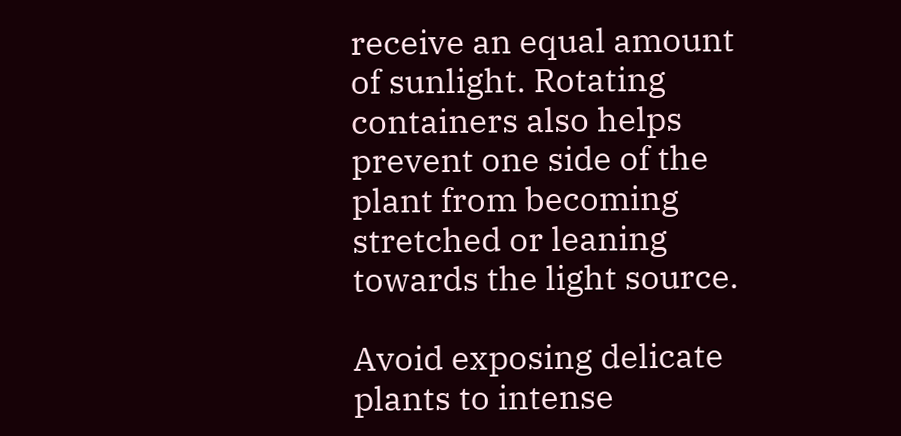receive an equal amount of sunlight. Rotating containers also helps prevent one side of the plant from becoming stretched or leaning towards the light source.

Avoid exposing delicate plants to intense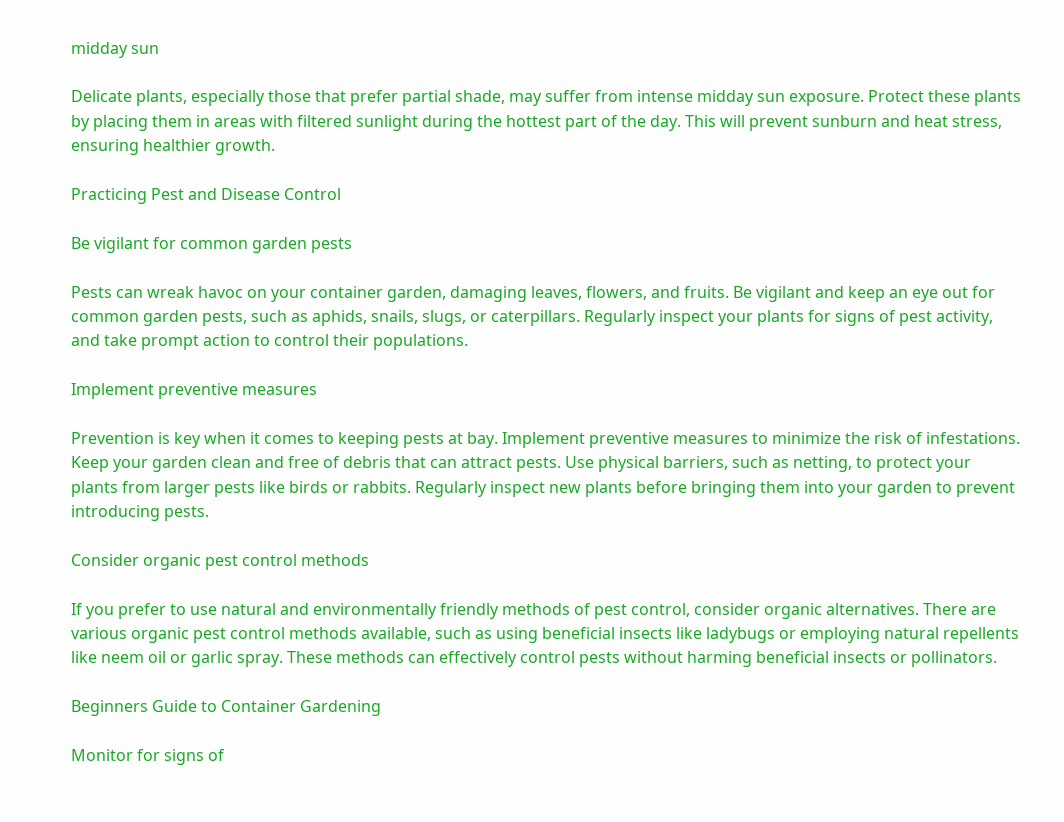midday sun

Delicate plants, especially those that prefer partial shade, may suffer from intense midday sun exposure. Protect these plants by placing them in areas with filtered sunlight during the hottest part of the day. This will prevent sunburn and heat stress, ensuring healthier growth.

Practicing Pest and Disease Control

Be vigilant for common garden pests

Pests can wreak havoc on your container garden, damaging leaves, flowers, and fruits. Be vigilant and keep an eye out for common garden pests, such as aphids, snails, slugs, or caterpillars. Regularly inspect your plants for signs of pest activity, and take prompt action to control their populations.

Implement preventive measures

Prevention is key when it comes to keeping pests at bay. Implement preventive measures to minimize the risk of infestations. Keep your garden clean and free of debris that can attract pests. Use physical barriers, such as netting, to protect your plants from larger pests like birds or rabbits. Regularly inspect new plants before bringing them into your garden to prevent introducing pests.

Consider organic pest control methods

If you prefer to use natural and environmentally friendly methods of pest control, consider organic alternatives. There are various organic pest control methods available, such as using beneficial insects like ladybugs or employing natural repellents like neem oil or garlic spray. These methods can effectively control pests without harming beneficial insects or pollinators.

Beginners Guide to Container Gardening

Monitor for signs of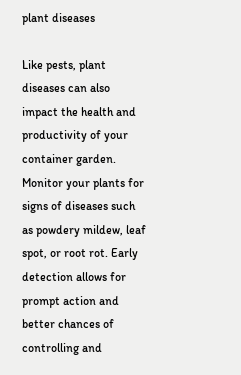plant diseases

Like pests, plant diseases can also impact the health and productivity of your container garden. Monitor your plants for signs of diseases such as powdery mildew, leaf spot, or root rot. Early detection allows for prompt action and better chances of controlling and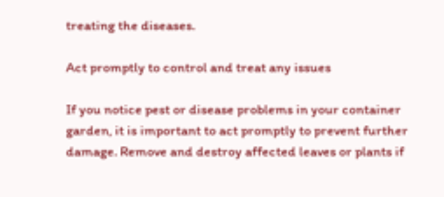treating the diseases.

Act promptly to control and treat any issues

If you notice pest or disease problems in your container garden, it is important to act promptly to prevent further damage. Remove and destroy affected leaves or plants if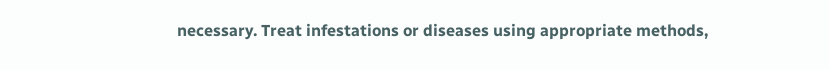necessary. Treat infestations or diseases using appropriate methods,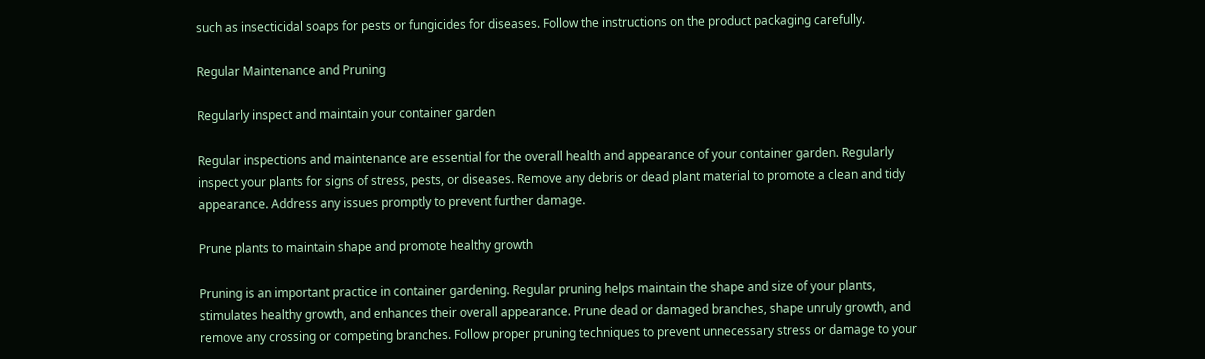such as insecticidal soaps for pests or fungicides for diseases. Follow the instructions on the product packaging carefully.

Regular Maintenance and Pruning

Regularly inspect and maintain your container garden

Regular inspections and maintenance are essential for the overall health and appearance of your container garden. Regularly inspect your plants for signs of stress, pests, or diseases. Remove any debris or dead plant material to promote a clean and tidy appearance. Address any issues promptly to prevent further damage.

Prune plants to maintain shape and promote healthy growth

Pruning is an important practice in container gardening. Regular pruning helps maintain the shape and size of your plants, stimulates healthy growth, and enhances their overall appearance. Prune dead or damaged branches, shape unruly growth, and remove any crossing or competing branches. Follow proper pruning techniques to prevent unnecessary stress or damage to your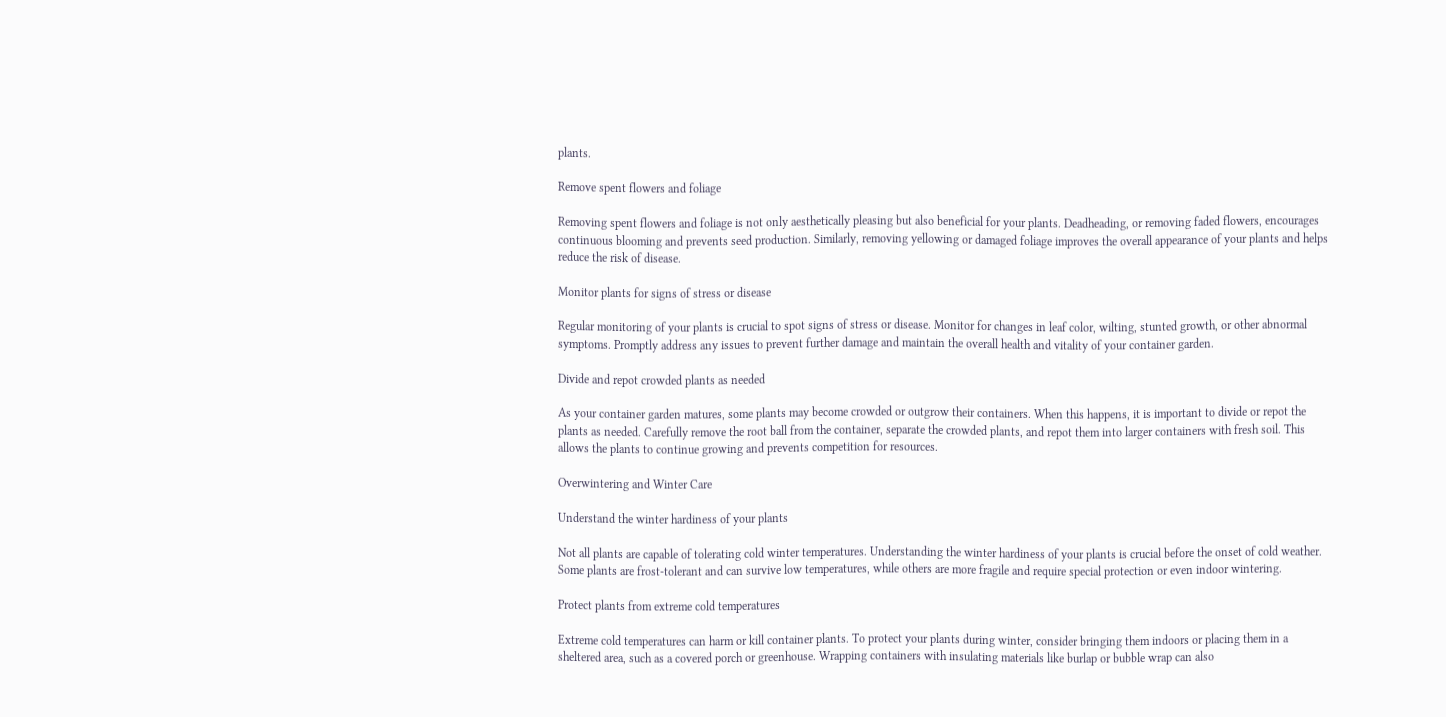plants.

Remove spent flowers and foliage

Removing spent flowers and foliage is not only aesthetically pleasing but also beneficial for your plants. Deadheading, or removing faded flowers, encourages continuous blooming and prevents seed production. Similarly, removing yellowing or damaged foliage improves the overall appearance of your plants and helps reduce the risk of disease.

Monitor plants for signs of stress or disease

Regular monitoring of your plants is crucial to spot signs of stress or disease. Monitor for changes in leaf color, wilting, stunted growth, or other abnormal symptoms. Promptly address any issues to prevent further damage and maintain the overall health and vitality of your container garden.

Divide and repot crowded plants as needed

As your container garden matures, some plants may become crowded or outgrow their containers. When this happens, it is important to divide or repot the plants as needed. Carefully remove the root ball from the container, separate the crowded plants, and repot them into larger containers with fresh soil. This allows the plants to continue growing and prevents competition for resources.

Overwintering and Winter Care

Understand the winter hardiness of your plants

Not all plants are capable of tolerating cold winter temperatures. Understanding the winter hardiness of your plants is crucial before the onset of cold weather. Some plants are frost-tolerant and can survive low temperatures, while others are more fragile and require special protection or even indoor wintering.

Protect plants from extreme cold temperatures

Extreme cold temperatures can harm or kill container plants. To protect your plants during winter, consider bringing them indoors or placing them in a sheltered area, such as a covered porch or greenhouse. Wrapping containers with insulating materials like burlap or bubble wrap can also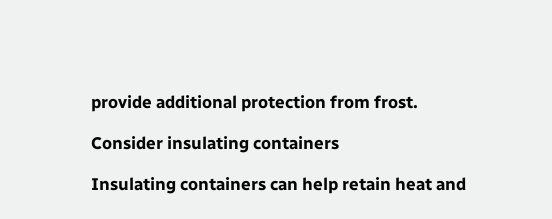provide additional protection from frost.

Consider insulating containers

Insulating containers can help retain heat and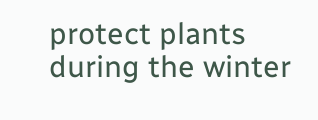protect plants during the winter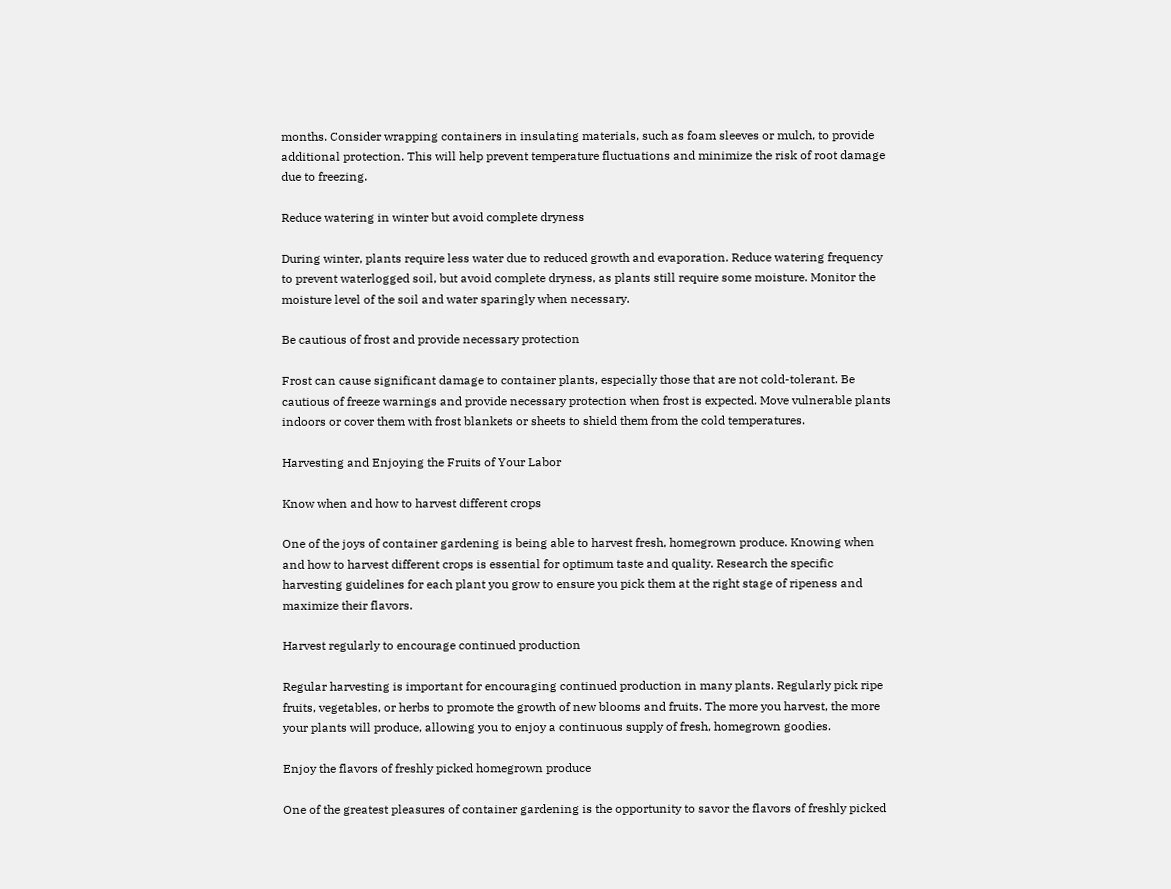months. Consider wrapping containers in insulating materials, such as foam sleeves or mulch, to provide additional protection. This will help prevent temperature fluctuations and minimize the risk of root damage due to freezing.

Reduce watering in winter but avoid complete dryness

During winter, plants require less water due to reduced growth and evaporation. Reduce watering frequency to prevent waterlogged soil, but avoid complete dryness, as plants still require some moisture. Monitor the moisture level of the soil and water sparingly when necessary.

Be cautious of frost and provide necessary protection

Frost can cause significant damage to container plants, especially those that are not cold-tolerant. Be cautious of freeze warnings and provide necessary protection when frost is expected. Move vulnerable plants indoors or cover them with frost blankets or sheets to shield them from the cold temperatures.

Harvesting and Enjoying the Fruits of Your Labor

Know when and how to harvest different crops

One of the joys of container gardening is being able to harvest fresh, homegrown produce. Knowing when and how to harvest different crops is essential for optimum taste and quality. Research the specific harvesting guidelines for each plant you grow to ensure you pick them at the right stage of ripeness and maximize their flavors.

Harvest regularly to encourage continued production

Regular harvesting is important for encouraging continued production in many plants. Regularly pick ripe fruits, vegetables, or herbs to promote the growth of new blooms and fruits. The more you harvest, the more your plants will produce, allowing you to enjoy a continuous supply of fresh, homegrown goodies.

Enjoy the flavors of freshly picked homegrown produce

One of the greatest pleasures of container gardening is the opportunity to savor the flavors of freshly picked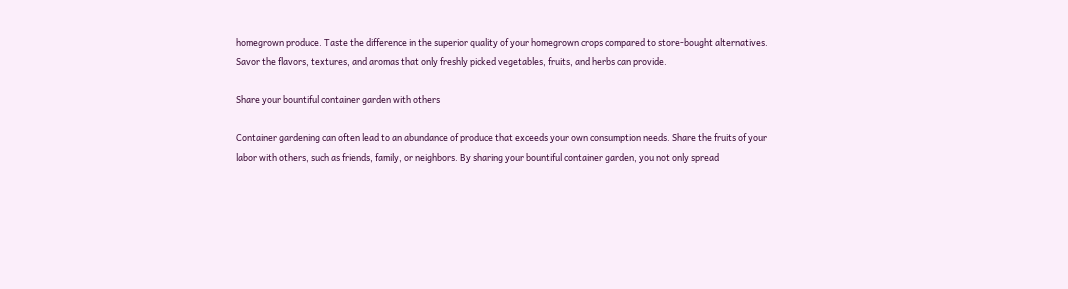homegrown produce. Taste the difference in the superior quality of your homegrown crops compared to store-bought alternatives. Savor the flavors, textures, and aromas that only freshly picked vegetables, fruits, and herbs can provide.

Share your bountiful container garden with others

Container gardening can often lead to an abundance of produce that exceeds your own consumption needs. Share the fruits of your labor with others, such as friends, family, or neighbors. By sharing your bountiful container garden, you not only spread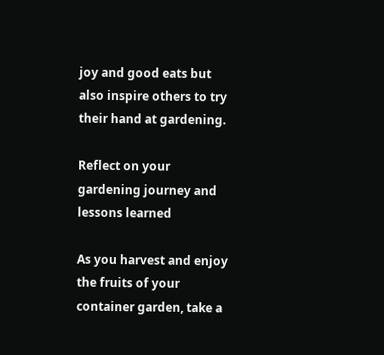joy and good eats but also inspire others to try their hand at gardening.

Reflect on your gardening journey and lessons learned

As you harvest and enjoy the fruits of your container garden, take a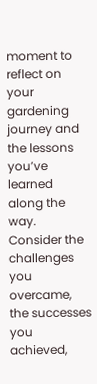moment to reflect on your gardening journey and the lessons you’ve learned along the way. Consider the challenges you overcame, the successes you achieved,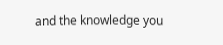and the knowledge you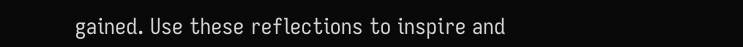gained. Use these reflections to inspire and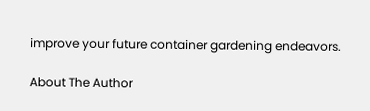improve your future container gardening endeavors.

About The Author